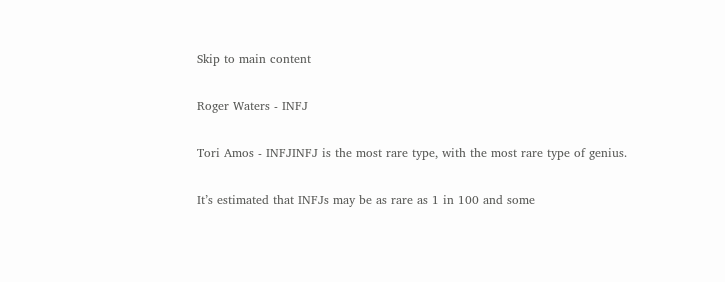Skip to main content

Roger Waters - INFJ

Tori Amos - INFJINFJ is the most rare type, with the most rare type of genius.

It’s estimated that INFJs may be as rare as 1 in 100 and some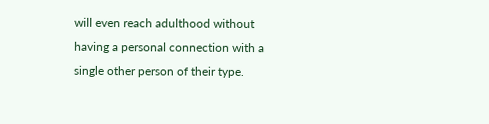will even reach adulthood without having a personal connection with a single other person of their type.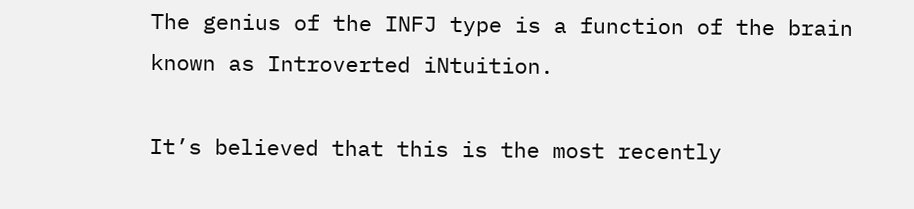The genius of the INFJ type is a function of the brain known as Introverted iNtuition.

It’s believed that this is the most recently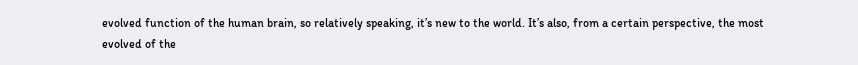evolved function of the human brain, so relatively speaking, it’s new to the world. It’s also, from a certain perspective, the most evolved of the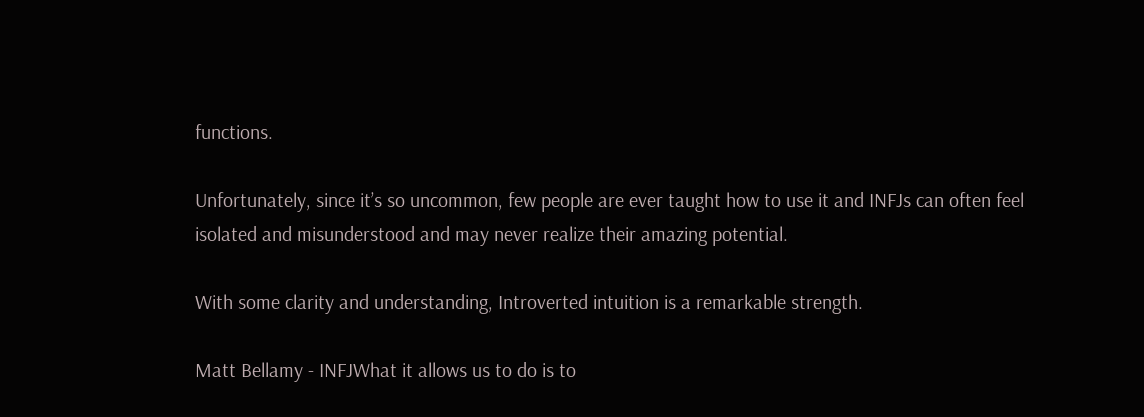functions.

Unfortunately, since it’s so uncommon, few people are ever taught how to use it and INFJs can often feel isolated and misunderstood and may never realize their amazing potential.

With some clarity and understanding, Introverted intuition is a remarkable strength.

Matt Bellamy - INFJWhat it allows us to do is to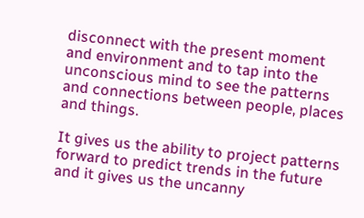disconnect with the present moment and environment and to tap into the unconscious mind to see the patterns and connections between people, places and things.

It gives us the ability to project patterns forward to predict trends in the future and it gives us the uncanny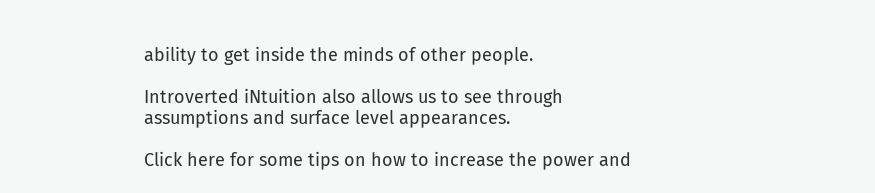ability to get inside the minds of other people.

Introverted iNtuition also allows us to see through assumptions and surface level appearances.

Click here for some tips on how to increase the power and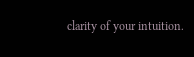clarity of your intuition.